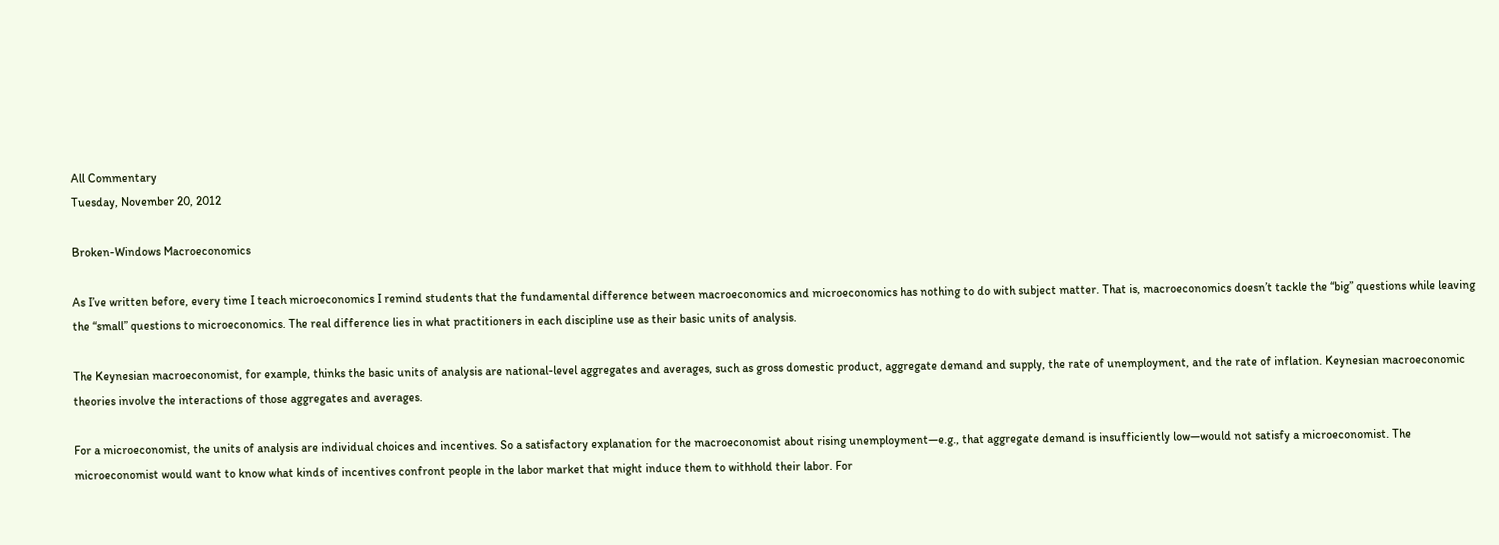All Commentary
Tuesday, November 20, 2012

Broken-Windows Macroeconomics

As I’ve written before, every time I teach microeconomics I remind students that the fundamental difference between macroeconomics and microeconomics has nothing to do with subject matter. That is, macroeconomics doesn’t tackle the “big” questions while leaving the “small” questions to microeconomics. The real difference lies in what practitioners in each discipline use as their basic units of analysis.

The Keynesian macroeconomist, for example, thinks the basic units of analysis are national-level aggregates and averages, such as gross domestic product, aggregate demand and supply, the rate of unemployment, and the rate of inflation. Keynesian macroeconomic theories involve the interactions of those aggregates and averages.

For a microeconomist, the units of analysis are individual choices and incentives. So a satisfactory explanation for the macroeconomist about rising unemployment—e.g., that aggregate demand is insufficiently low—would not satisfy a microeconomist. The microeconomist would want to know what kinds of incentives confront people in the labor market that might induce them to withhold their labor. For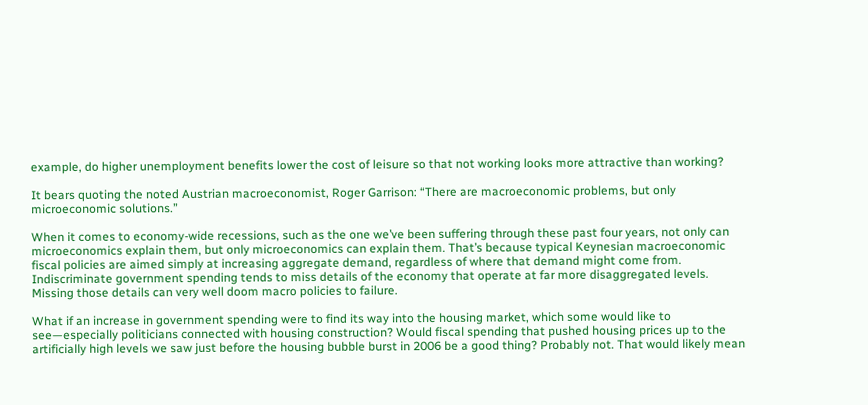example, do higher unemployment benefits lower the cost of leisure so that not working looks more attractive than working?

It bears quoting the noted Austrian macroeconomist, Roger Garrison: “There are macroeconomic problems, but only microeconomic solutions.”

When it comes to economy-wide recessions, such as the one we’ve been suffering through these past four years, not only can microeconomics explain them, but only microeconomics can explain them. That’s because typical Keynesian macroeconomic fiscal policies are aimed simply at increasing aggregate demand, regardless of where that demand might come from. Indiscriminate government spending tends to miss details of the economy that operate at far more disaggregated levels. Missing those details can very well doom macro policies to failure.

What if an increase in government spending were to find its way into the housing market, which some would like to see—especially politicians connected with housing construction? Would fiscal spending that pushed housing prices up to the artificially high levels we saw just before the housing bubble burst in 2006 be a good thing? Probably not. That would likely mean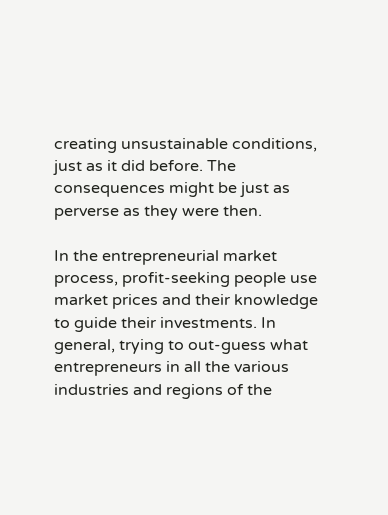creating unsustainable conditions, just as it did before. The consequences might be just as perverse as they were then.

In the entrepreneurial market process, profit-seeking people use market prices and their knowledge to guide their investments. In general, trying to out-guess what entrepreneurs in all the various industries and regions of the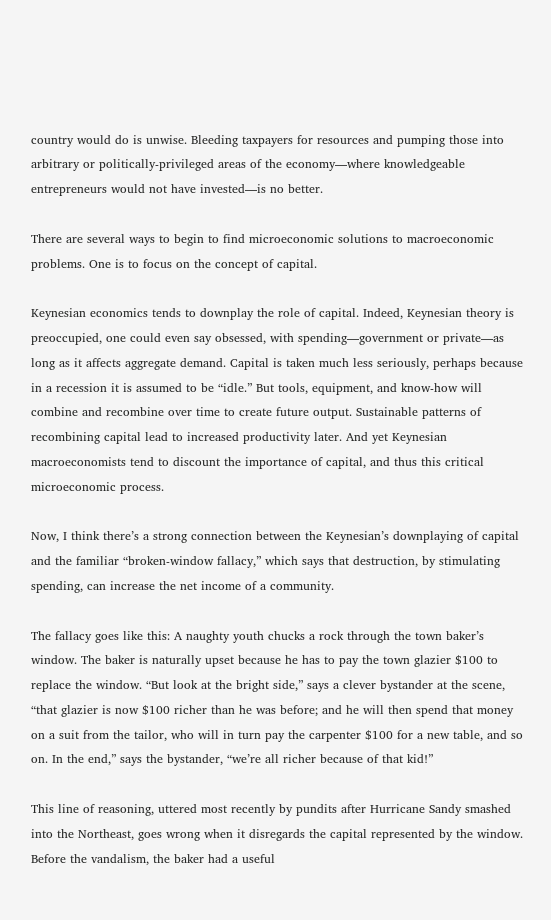country would do is unwise. Bleeding taxpayers for resources and pumping those into arbitrary or politically-privileged areas of the economy—where knowledgeable entrepreneurs would not have invested—is no better.

There are several ways to begin to find microeconomic solutions to macroeconomic problems. One is to focus on the concept of capital.

Keynesian economics tends to downplay the role of capital. Indeed, Keynesian theory is preoccupied, one could even say obsessed, with spending—government or private—as long as it affects aggregate demand. Capital is taken much less seriously, perhaps because in a recession it is assumed to be “idle.” But tools, equipment, and know-how will combine and recombine over time to create future output. Sustainable patterns of recombining capital lead to increased productivity later. And yet Keynesian macroeconomists tend to discount the importance of capital, and thus this critical microeconomic process.

Now, I think there’s a strong connection between the Keynesian’s downplaying of capital and the familiar “broken-window fallacy,” which says that destruction, by stimulating spending, can increase the net income of a community.

The fallacy goes like this: A naughty youth chucks a rock through the town baker’s window. The baker is naturally upset because he has to pay the town glazier $100 to replace the window. “But look at the bright side,” says a clever bystander at the scene, “that glazier is now $100 richer than he was before; and he will then spend that money on a suit from the tailor, who will in turn pay the carpenter $100 for a new table, and so on. In the end,” says the bystander, “we’re all richer because of that kid!”

This line of reasoning, uttered most recently by pundits after Hurricane Sandy smashed into the Northeast, goes wrong when it disregards the capital represented by the window. Before the vandalism, the baker had a useful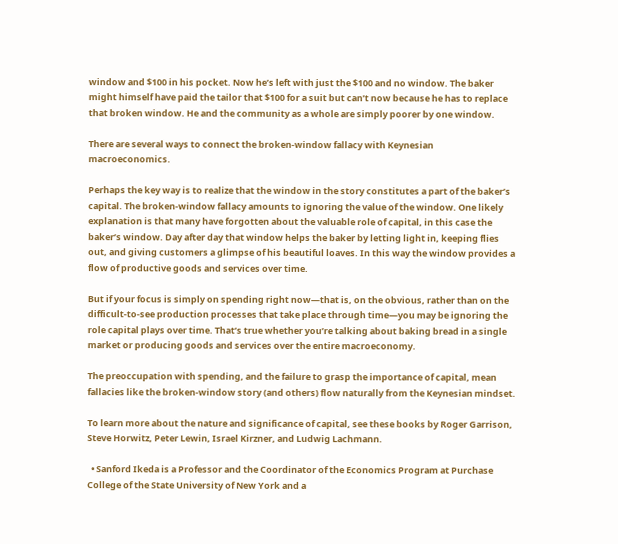window and $100 in his pocket. Now he’s left with just the $100 and no window. The baker might himself have paid the tailor that $100 for a suit but can’t now because he has to replace that broken window. He and the community as a whole are simply poorer by one window.

There are several ways to connect the broken-window fallacy with Keynesian macroeconomics.

Perhaps the key way is to realize that the window in the story constitutes a part of the baker’s capital. The broken-window fallacy amounts to ignoring the value of the window. One likely explanation is that many have forgotten about the valuable role of capital, in this case the baker’s window. Day after day that window helps the baker by letting light in, keeping flies out, and giving customers a glimpse of his beautiful loaves. In this way the window provides a flow of productive goods and services over time.

But if your focus is simply on spending right now—that is, on the obvious, rather than on the difficult-to-see production processes that take place through time—you may be ignoring the role capital plays over time. That’s true whether you’re talking about baking bread in a single market or producing goods and services over the entire macroeconomy.

The preoccupation with spending, and the failure to grasp the importance of capital, mean fallacies like the broken-window story (and others) flow naturally from the Keynesian mindset.

To learn more about the nature and significance of capital, see these books by Roger Garrison, Steve Horwitz, Peter Lewin, Israel Kirzner, and Ludwig Lachmann.

  • Sanford Ikeda is a Professor and the Coordinator of the Economics Program at Purchase College of the State University of New York and a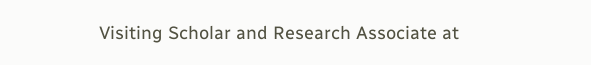Visiting Scholar and Research Associate at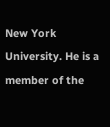New York University. He is a member of the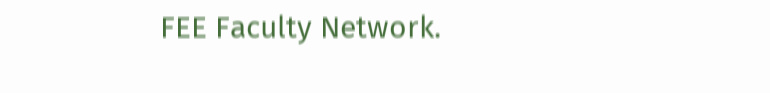FEE Faculty Network.